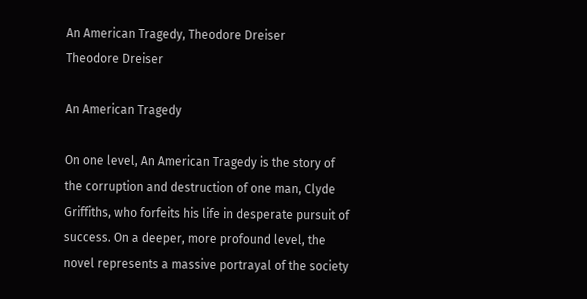An American Tragedy, Theodore Dreiser
Theodore Dreiser

An American Tragedy

On one level, An American Tragedy is the story of the corruption and destruction of one man, Clyde Griffiths, who forfeits his life in desperate pursuit of success. On a deeper, more profound level, the novel represents a massive portrayal of the society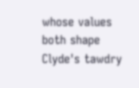whose values both shape Clyde's tawdry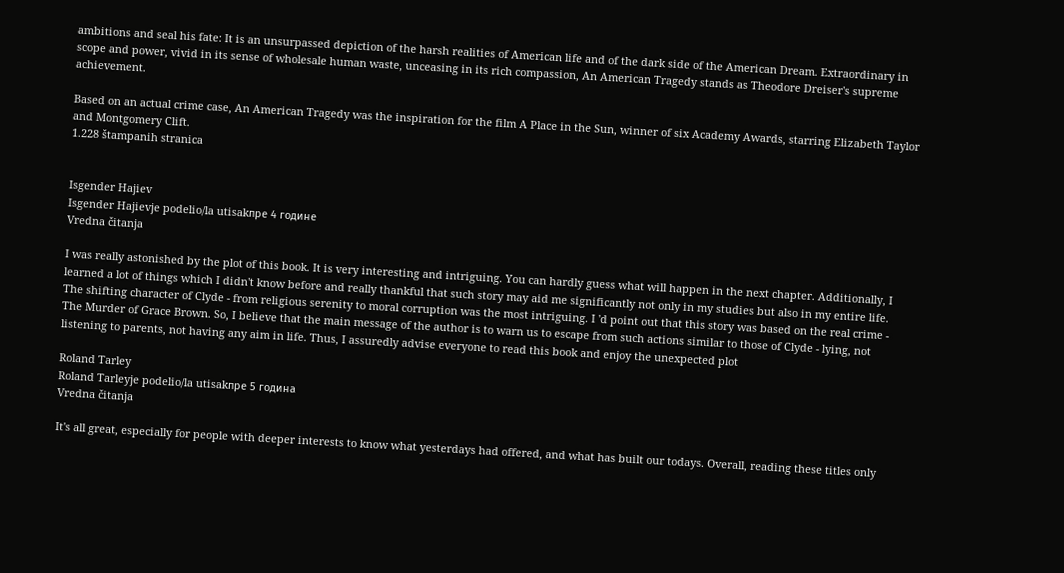ambitions and seal his fate: It is an unsurpassed depiction of the harsh realities of American life and of the dark side of the American Dream. Extraordinary in scope and power, vivid in its sense of wholesale human waste, unceasing in its rich compassion, An American Tragedy stands as Theodore Dreiser's supreme achievement.

Based on an actual crime case, An American Tragedy was the inspiration for the film A Place in the Sun, winner of six Academy Awards, starring Elizabeth Taylor and Montgomery Clift.
1.228 štampanih stranica


Isgender Hajiev
Isgender Hajievje podelio/la utisakпре 4 године
Vredna čitanja

I was really astonished by the plot of this book. It is very interesting and intriguing. You can hardly guess what will happen in the next chapter. Additionally, I learned a lot of things which I didn't know before and really thankful that such story may aid me significantly not only in my studies but also in my entire life. The shifting character of Clyde - from religious serenity to moral corruption was the most intriguing. I 'd point out that this story was based on the real crime - The Murder of Grace Brown. So, I believe that the main message of the author is to warn us to escape from such actions similar to those of Clyde - lying, not listening to parents, not having any aim in life. Thus, I assuredly advise everyone to read this book and enjoy the unexpected plot

Roland Tarley
Roland Tarleyje podelio/la utisakпре 5 година
Vredna čitanja

It's all great, especially for people with deeper interests to know what yesterdays had offered, and what has built our todays. Overall, reading these titles only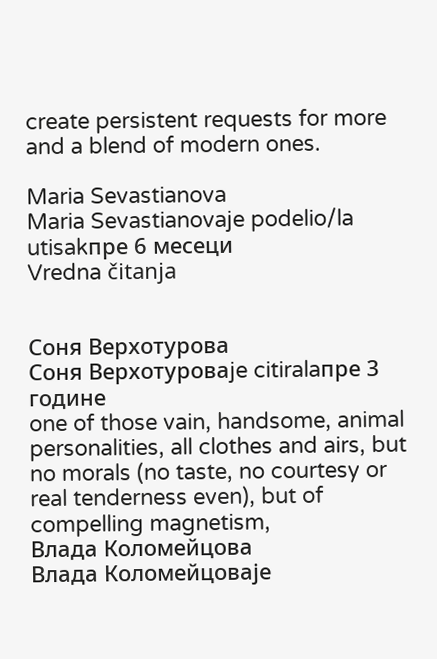create persistent requests for more and a blend of modern ones.

Maria Sevastianova
Maria Sevastianovaje podelio/la utisakпре 6 месеци
Vredna čitanja


Соня Верхотурова
Соня Верхотуроваje citiralaпре 3 године
one of those vain, handsome, animal personalities, all clothes and airs, but no morals (no taste, no courtesy or real tenderness even), but of compelling magnetism,
Влада Коломейцова
Влада Коломейцоваje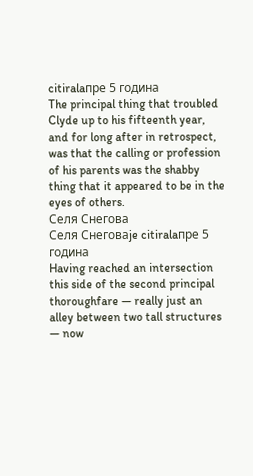citiralaпре 5 година
The principal thing that troubled Clyde up to his fifteenth year, and for long after in retrospect, was that the calling or profession of his parents was the shabby thing that it appeared to be in the eyes of others.
Селя Снегова
Селя Снеговаje citiralaпре 5 година
Having reached an intersection this side of the second principal thoroughfare — really just an alley between two tall structures — now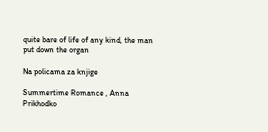quite bare of life of any kind, the man put down the organ

Na policama za knjige

Summertime Romance , Anna Prikhodko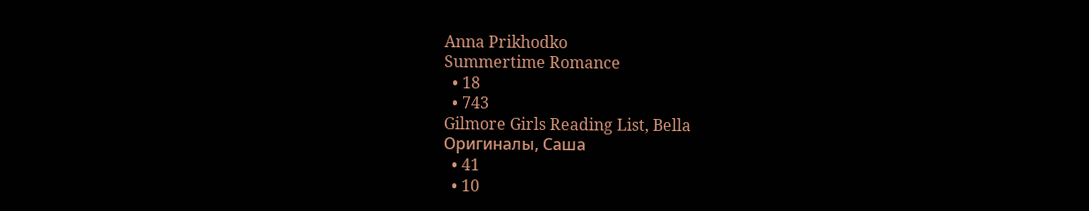Anna Prikhodko
Summertime Romance
  • 18
  • 743
Gilmore Girls Reading List, Bella
Оригиналы, Саша
  • 41
  • 10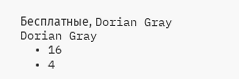Бесплатные, Dorian Gray
Dorian Gray
  • 16
  • 4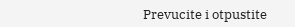Prevucite i otpustite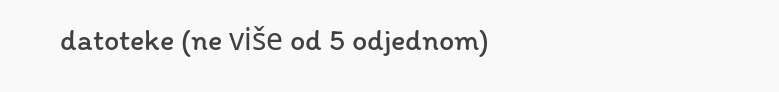datoteke (ne više od 5 odjednom)